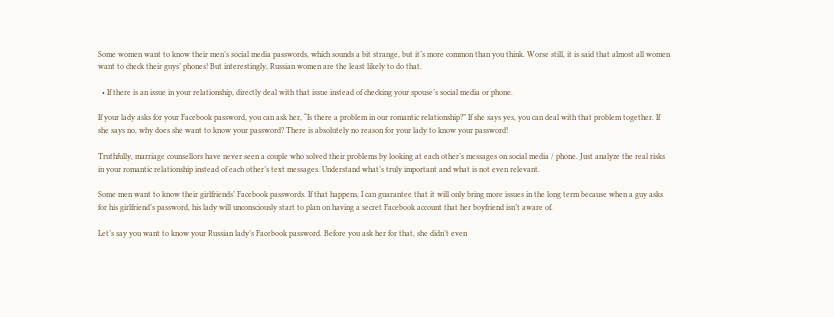Some women want to know their men’s social media passwords, which sounds a bit strange, but it’s more common than you think. Worse still, it is said that almost all women want to check their guys’ phones! But interestingly, Russian women are the least likely to do that.

  • If there is an issue in your relationship, directly deal with that issue instead of checking your spouse’s social media or phone.

If your lady asks for your Facebook password, you can ask her, “Is there a problem in our romantic relationship?” If she says yes, you can deal with that problem together. If she says no, why does she want to know your password? There is absolutely no reason for your lady to know your password!

Truthfully, marriage counsellors have never seen a couple who solved their problems by looking at each other’s messages on social media / phone. Just analyze the real risks in your romantic relationship instead of each other’s text messages. Understand what’s truly important and what is not even relevant.

Some men want to know their girlfriends’ Facebook passwords. If that happens, I can guarantee that it will only bring more issues in the long term because when a guy asks for his girlfriend’s password, his lady will unconsciously start to plan on having a secret Facebook account that her boyfriend isn’t aware of.

Let’s say you want to know your Russian lady’s Facebook password. Before you ask her for that, she didn’t even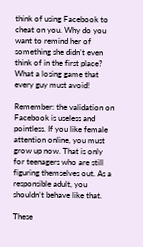think of using Facebook to cheat on you. Why do you want to remind her of something she didn’t even think of in the first place? What a losing game that every guy must avoid!

Remember: the validation on Facebook is useless and pointless. If you like female attention online, you must grow up now. That is only for teenagers who are still figuring themselves out. As a responsible adult, you shouldn’t behave like that.

These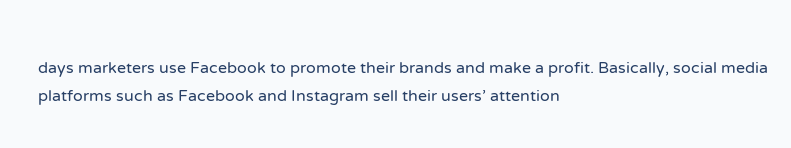days marketers use Facebook to promote their brands and make a profit. Basically, social media platforms such as Facebook and Instagram sell their users’ attention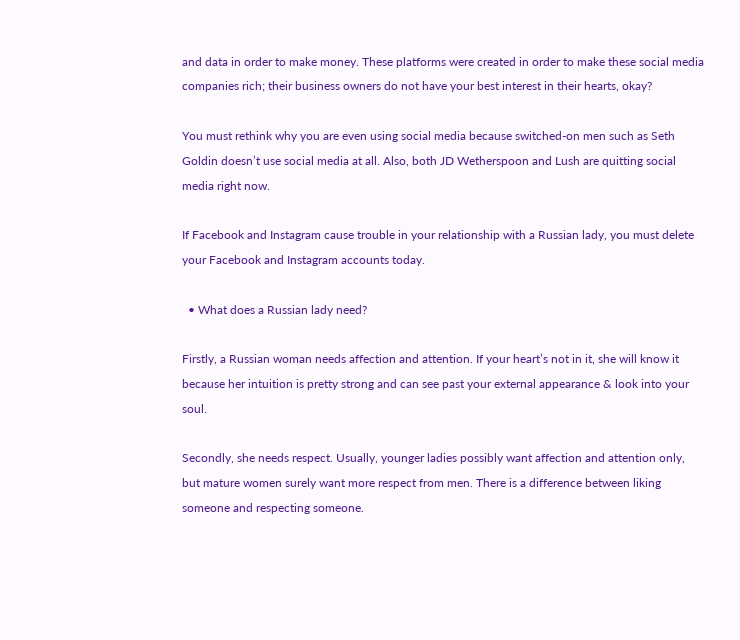and data in order to make money. These platforms were created in order to make these social media companies rich; their business owners do not have your best interest in their hearts, okay?

You must rethink why you are even using social media because switched-on men such as Seth Goldin doesn’t use social media at all. Also, both JD Wetherspoon and Lush are quitting social media right now.

If Facebook and Instagram cause trouble in your relationship with a Russian lady, you must delete your Facebook and Instagram accounts today.

  • What does a Russian lady need?

Firstly, a Russian woman needs affection and attention. If your heart’s not in it, she will know it because her intuition is pretty strong and can see past your external appearance & look into your soul.

Secondly, she needs respect. Usually, younger ladies possibly want affection and attention only, but mature women surely want more respect from men. There is a difference between liking someone and respecting someone.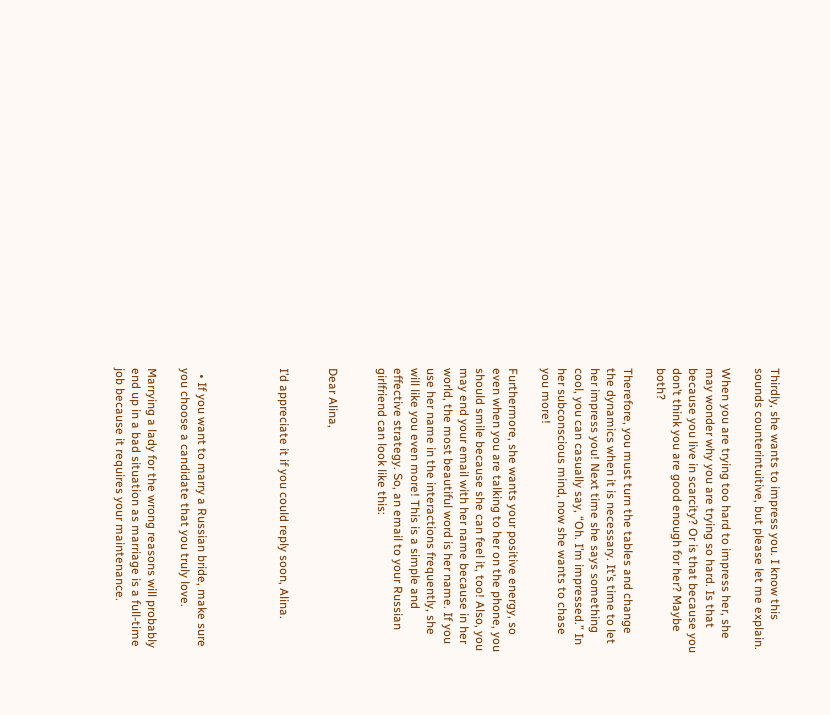Thirdly, she wants to impress you. I know this sounds counterintuitive, but please let me explain.

When you are trying too hard to impress her, she may wonder why you are trying so hard. Is that because you live in scarcity? Or is that because you don’t think you are good enough for her? Maybe both?

Therefore, you must turn the tables and change the dynamics when it is necessary. It’s time to let her impress you! Next time she says something cool, you can casually say, “Oh. I’m impressed.” In her subconscious mind, now she wants to chase you more!

Furthermore, she wants your positive energy, so even when you are talking to her on the phone, you should smile because she can feel it, too! Also, you may end your email with her name because in her world, the most beautiful word is her name. If you use her name in the interactions frequently, she will like you even more! This is a simple and effective strategy. So, an email to your Russian girlfriend can look like this:


Dear Alina,


I’d appreciate it if you could reply soon, Alina.




  • If you want to marry a Russian bride, make sure you choose a candidate that you truly love.

Marrying a lady for the wrong reasons will probably end up in a bad situation as marriage is a full-time job because it requires your maintenance.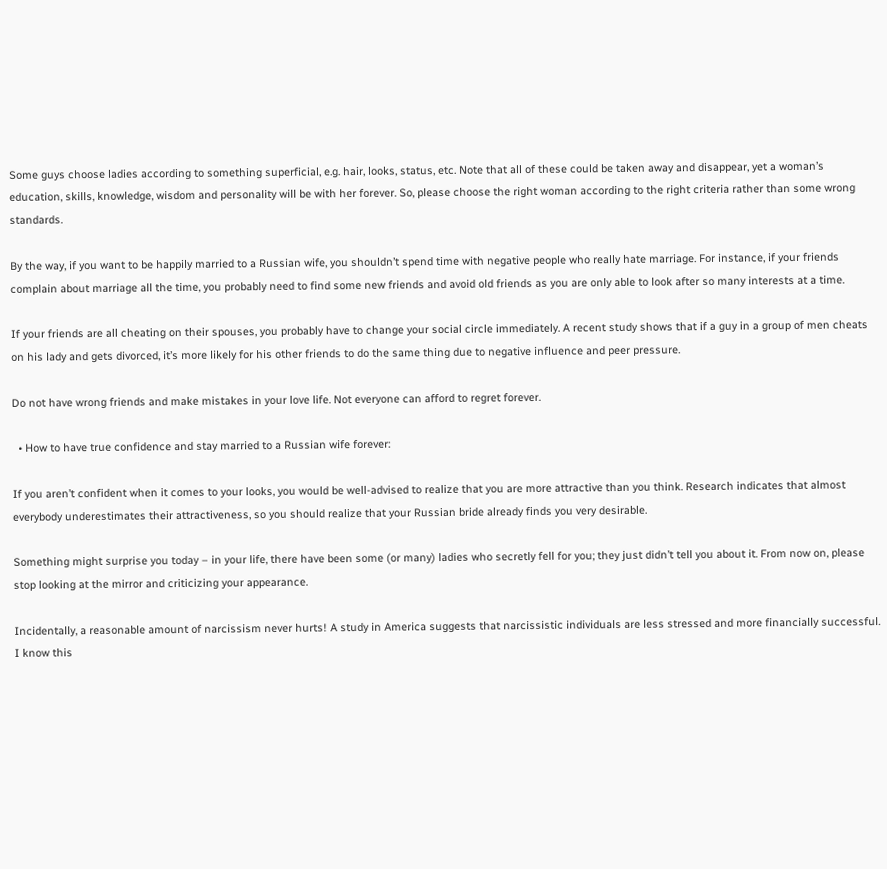Some guys choose ladies according to something superficial, e.g. hair, looks, status, etc. Note that all of these could be taken away and disappear, yet a woman’s education, skills, knowledge, wisdom and personality will be with her forever. So, please choose the right woman according to the right criteria rather than some wrong standards.

By the way, if you want to be happily married to a Russian wife, you shouldn’t spend time with negative people who really hate marriage. For instance, if your friends complain about marriage all the time, you probably need to find some new friends and avoid old friends as you are only able to look after so many interests at a time.

If your friends are all cheating on their spouses, you probably have to change your social circle immediately. A recent study shows that if a guy in a group of men cheats on his lady and gets divorced, it’s more likely for his other friends to do the same thing due to negative influence and peer pressure.

Do not have wrong friends and make mistakes in your love life. Not everyone can afford to regret forever.

  • How to have true confidence and stay married to a Russian wife forever:

If you aren’t confident when it comes to your looks, you would be well-advised to realize that you are more attractive than you think. Research indicates that almost everybody underestimates their attractiveness, so you should realize that your Russian bride already finds you very desirable.

Something might surprise you today – in your life, there have been some (or many) ladies who secretly fell for you; they just didn’t tell you about it. From now on, please stop looking at the mirror and criticizing your appearance.

Incidentally, a reasonable amount of narcissism never hurts! A study in America suggests that narcissistic individuals are less stressed and more financially successful. I know this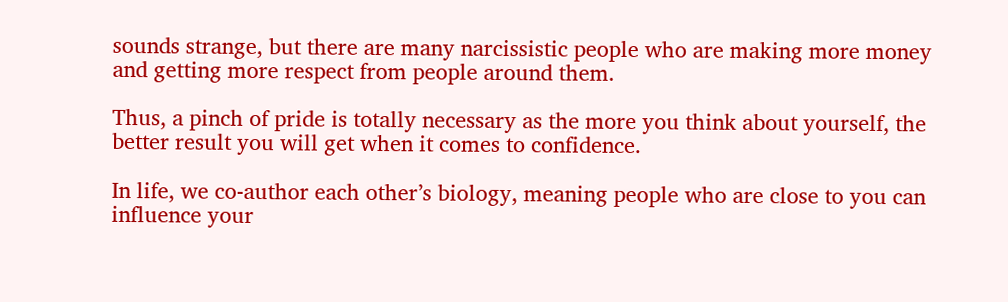sounds strange, but there are many narcissistic people who are making more money and getting more respect from people around them.

Thus, a pinch of pride is totally necessary as the more you think about yourself, the better result you will get when it comes to confidence.

In life, we co-author each other’s biology, meaning people who are close to you can influence your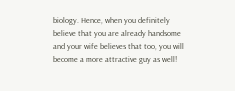biology. Hence, when you definitely believe that you are already handsome and your wife believes that too, you will become a more attractive guy as well!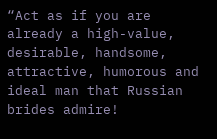“Act as if you are already a high-value, desirable, handsome, attractive, humorous and ideal man that Russian brides admire!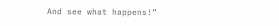And see what happens!”